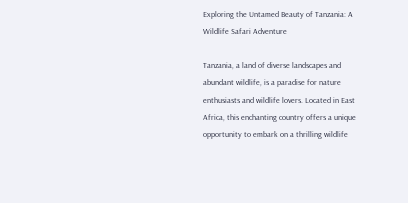Exploring the Untamed Beauty of Tanzania: A Wildlife Safari Adventure

Tanzania, a land of diverse landscapes and abundant wildlife, is a paradise for nature enthusiasts and wildlife lovers. Located in East Africa, this enchanting country offers a unique opportunity to embark on a thrilling wildlife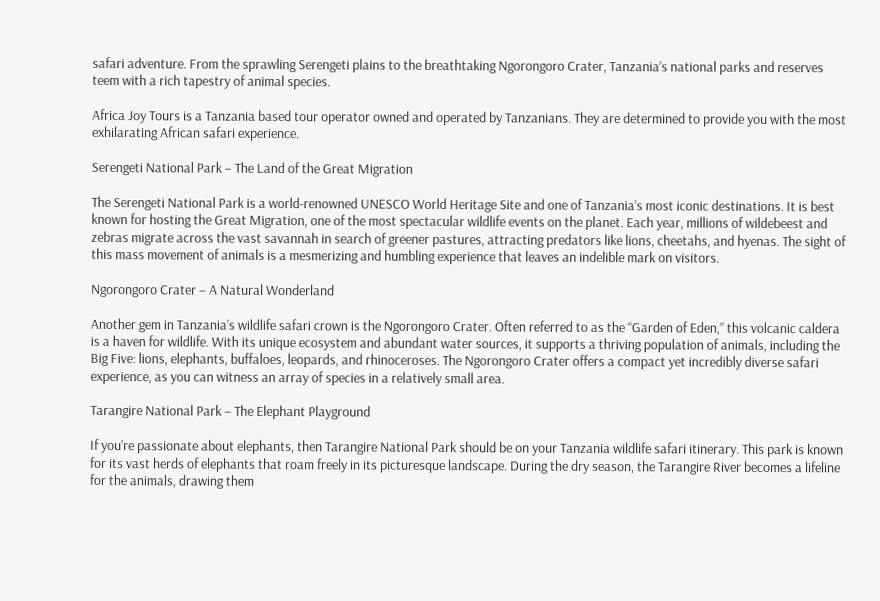safari adventure. From the sprawling Serengeti plains to the breathtaking Ngorongoro Crater, Tanzania’s national parks and reserves teem with a rich tapestry of animal species.

Africa Joy Tours is a Tanzania based tour operator owned and operated by Tanzanians. They are determined to provide you with the most exhilarating African safari experience.

Serengeti National Park – The Land of the Great Migration

The Serengeti National Park is a world-renowned UNESCO World Heritage Site and one of Tanzania’s most iconic destinations. It is best known for hosting the Great Migration, one of the most spectacular wildlife events on the planet. Each year, millions of wildebeest and zebras migrate across the vast savannah in search of greener pastures, attracting predators like lions, cheetahs, and hyenas. The sight of this mass movement of animals is a mesmerizing and humbling experience that leaves an indelible mark on visitors.

Ngorongoro Crater – A Natural Wonderland

Another gem in Tanzania’s wildlife safari crown is the Ngorongoro Crater. Often referred to as the “Garden of Eden,” this volcanic caldera is a haven for wildlife. With its unique ecosystem and abundant water sources, it supports a thriving population of animals, including the Big Five: lions, elephants, buffaloes, leopards, and rhinoceroses. The Ngorongoro Crater offers a compact yet incredibly diverse safari experience, as you can witness an array of species in a relatively small area.

Tarangire National Park – The Elephant Playground

If you’re passionate about elephants, then Tarangire National Park should be on your Tanzania wildlife safari itinerary. This park is known for its vast herds of elephants that roam freely in its picturesque landscape. During the dry season, the Tarangire River becomes a lifeline for the animals, drawing them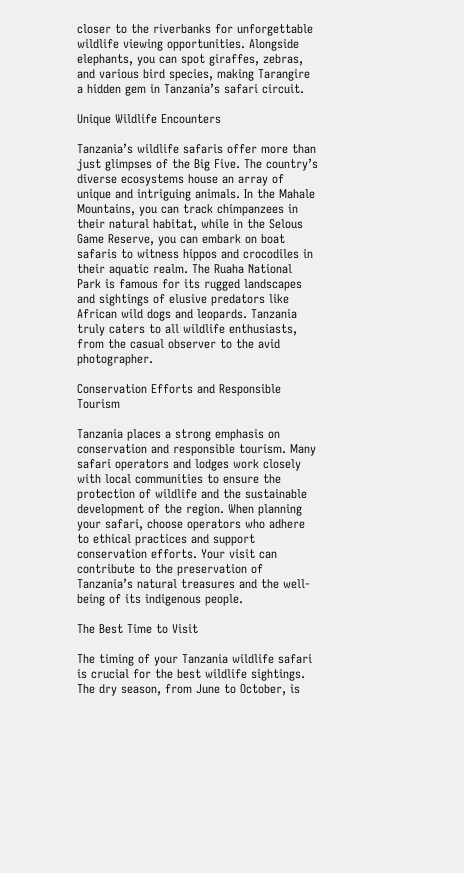closer to the riverbanks for unforgettable wildlife viewing opportunities. Alongside elephants, you can spot giraffes, zebras, and various bird species, making Tarangire a hidden gem in Tanzania’s safari circuit.

Unique Wildlife Encounters

Tanzania’s wildlife safaris offer more than just glimpses of the Big Five. The country’s diverse ecosystems house an array of unique and intriguing animals. In the Mahale Mountains, you can track chimpanzees in their natural habitat, while in the Selous Game Reserve, you can embark on boat safaris to witness hippos and crocodiles in their aquatic realm. The Ruaha National Park is famous for its rugged landscapes and sightings of elusive predators like African wild dogs and leopards. Tanzania truly caters to all wildlife enthusiasts, from the casual observer to the avid photographer.

Conservation Efforts and Responsible Tourism

Tanzania places a strong emphasis on conservation and responsible tourism. Many safari operators and lodges work closely with local communities to ensure the protection of wildlife and the sustainable development of the region. When planning your safari, choose operators who adhere to ethical practices and support conservation efforts. Your visit can contribute to the preservation of Tanzania’s natural treasures and the well-being of its indigenous people.

The Best Time to Visit

The timing of your Tanzania wildlife safari is crucial for the best wildlife sightings. The dry season, from June to October, is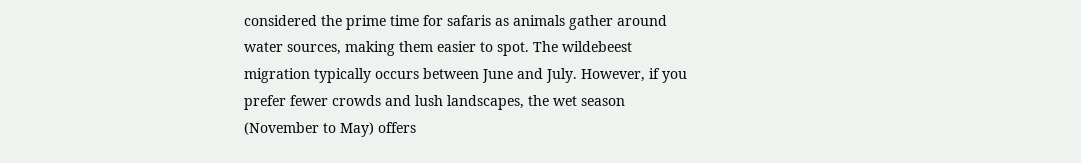considered the prime time for safaris as animals gather around water sources, making them easier to spot. The wildebeest migration typically occurs between June and July. However, if you prefer fewer crowds and lush landscapes, the wet season (November to May) offers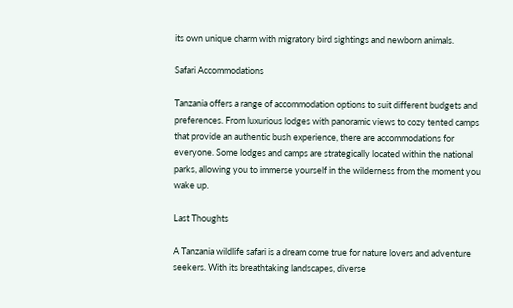its own unique charm with migratory bird sightings and newborn animals.

Safari Accommodations

Tanzania offers a range of accommodation options to suit different budgets and preferences. From luxurious lodges with panoramic views to cozy tented camps that provide an authentic bush experience, there are accommodations for everyone. Some lodges and camps are strategically located within the national parks, allowing you to immerse yourself in the wilderness from the moment you wake up.

Last Thoughts

A Tanzania wildlife safari is a dream come true for nature lovers and adventure seekers. With its breathtaking landscapes, diverse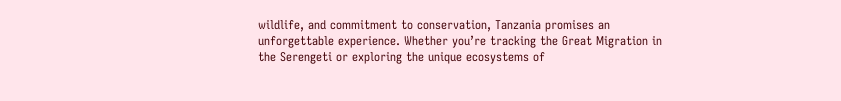wildlife, and commitment to conservation, Tanzania promises an unforgettable experience. Whether you’re tracking the Great Migration in the Serengeti or exploring the unique ecosystems of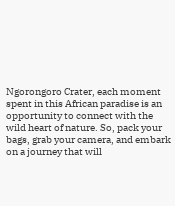Ngorongoro Crater, each moment spent in this African paradise is an opportunity to connect with the wild heart of nature. So, pack your bags, grab your camera, and embark on a journey that will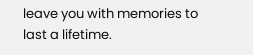leave you with memories to last a lifetime.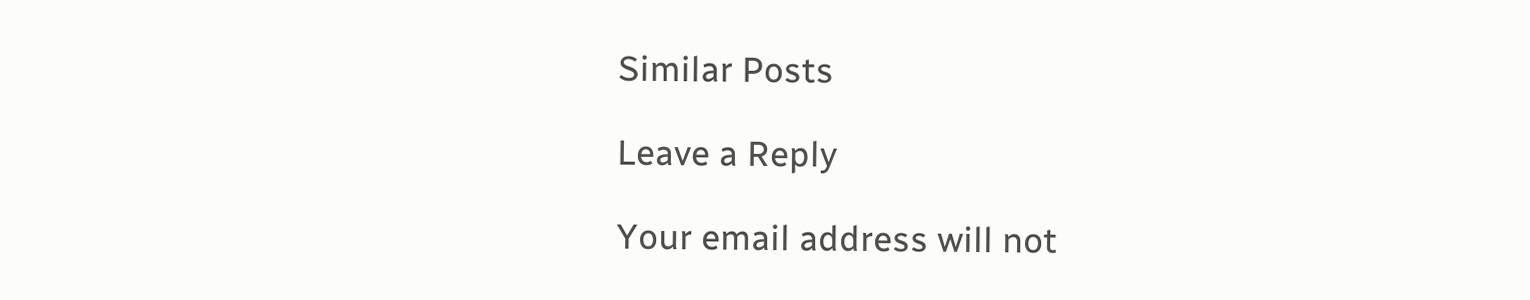Similar Posts

Leave a Reply

Your email address will not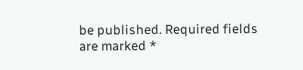be published. Required fields are marked *